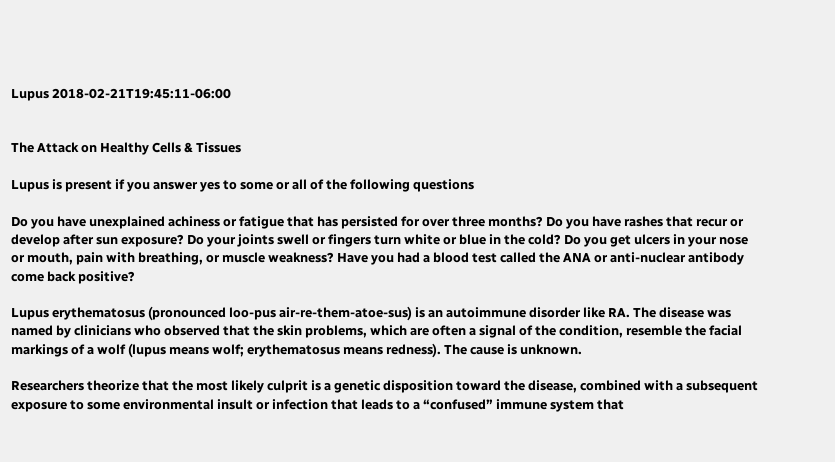Lupus 2018-02-21T19:45:11-06:00


The Attack on Healthy Cells & Tissues

Lupus is present if you answer yes to some or all of the following questions

Do you have unexplained achiness or fatigue that has persisted for over three months? Do you have rashes that recur or develop after sun exposure? Do your joints swell or fingers turn white or blue in the cold? Do you get ulcers in your nose or mouth, pain with breathing, or muscle weakness? Have you had a blood test called the ANA or anti-nuclear antibody come back positive?

Lupus erythematosus (pronounced loo-pus air-re-them-atoe-sus) is an autoimmune disorder like RA. The disease was named by clinicians who observed that the skin problems, which are often a signal of the condition, resemble the facial markings of a wolf (lupus means wolf; erythematosus means redness). The cause is unknown.

Researchers theorize that the most likely culprit is a genetic disposition toward the disease, combined with a subsequent exposure to some environmental insult or infection that leads to a “confused” immune system that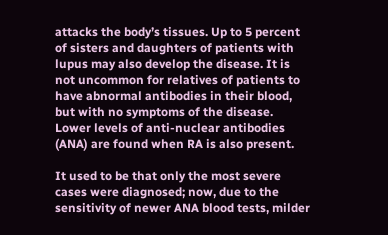attacks the body’s tissues. Up to 5 percent of sisters and daughters of patients with lupus may also develop the disease. It is not uncommon for relatives of patients to have abnormal antibodies in their blood, but with no symptoms of the disease. Lower levels of anti-nuclear antibodies (ANA) are found when RA is also present.

It used to be that only the most severe cases were diagnosed; now, due to the sensitivity of newer ANA blood tests, milder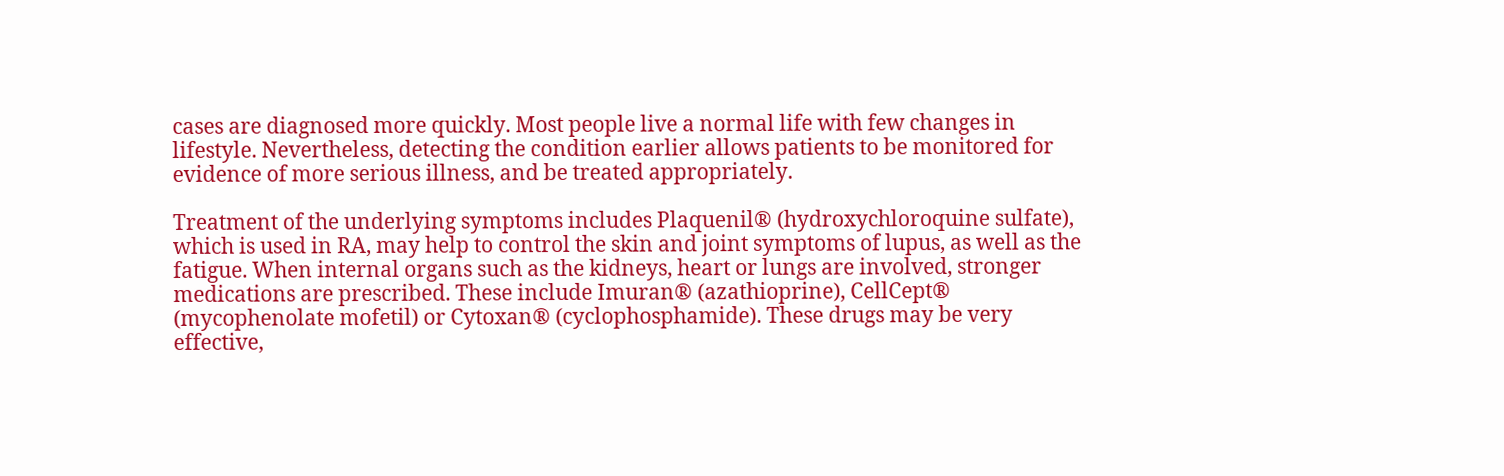cases are diagnosed more quickly. Most people live a normal life with few changes in lifestyle. Nevertheless, detecting the condition earlier allows patients to be monitored for evidence of more serious illness, and be treated appropriately.

Treatment of the underlying symptoms includes Plaquenil® (hydroxychloroquine sulfate), which is used in RA, may help to control the skin and joint symptoms of lupus, as well as the fatigue. When internal organs such as the kidneys, heart or lungs are involved, stronger medications are prescribed. These include Imuran® (azathioprine), CellCept® (mycophenolate mofetil) or Cytoxan® (cyclophosphamide). These drugs may be very effective,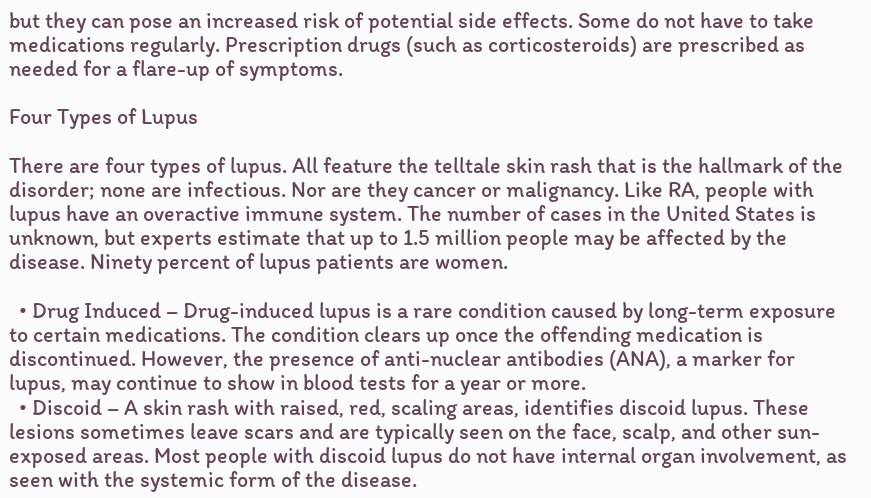but they can pose an increased risk of potential side effects. Some do not have to take medications regularly. Prescription drugs (such as corticosteroids) are prescribed as needed for a flare-up of symptoms.

Four Types of Lupus

There are four types of lupus. All feature the telltale skin rash that is the hallmark of the disorder; none are infectious. Nor are they cancer or malignancy. Like RA, people with lupus have an overactive immune system. The number of cases in the United States is unknown, but experts estimate that up to 1.5 million people may be affected by the disease. Ninety percent of lupus patients are women.

  • Drug Induced – Drug-induced lupus is a rare condition caused by long-term exposure to certain medications. The condition clears up once the offending medication is discontinued. However, the presence of anti-nuclear antibodies (ANA), a marker for lupus, may continue to show in blood tests for a year or more.
  • Discoid – A skin rash with raised, red, scaling areas, identifies discoid lupus. These lesions sometimes leave scars and are typically seen on the face, scalp, and other sun-exposed areas. Most people with discoid lupus do not have internal organ involvement, as seen with the systemic form of the disease.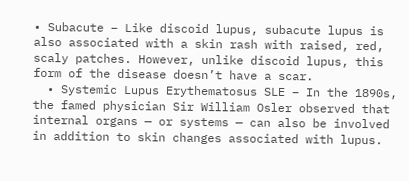• Subacute – Like discoid lupus, subacute lupus is also associated with a skin rash with raised, red, scaly patches. However, unlike discoid lupus, this form of the disease doesn’t have a scar.
  • Systemic Lupus Erythematosus SLE – In the 1890s, the famed physician Sir William Osler observed that internal organs — or systems — can also be involved in addition to skin changes associated with lupus.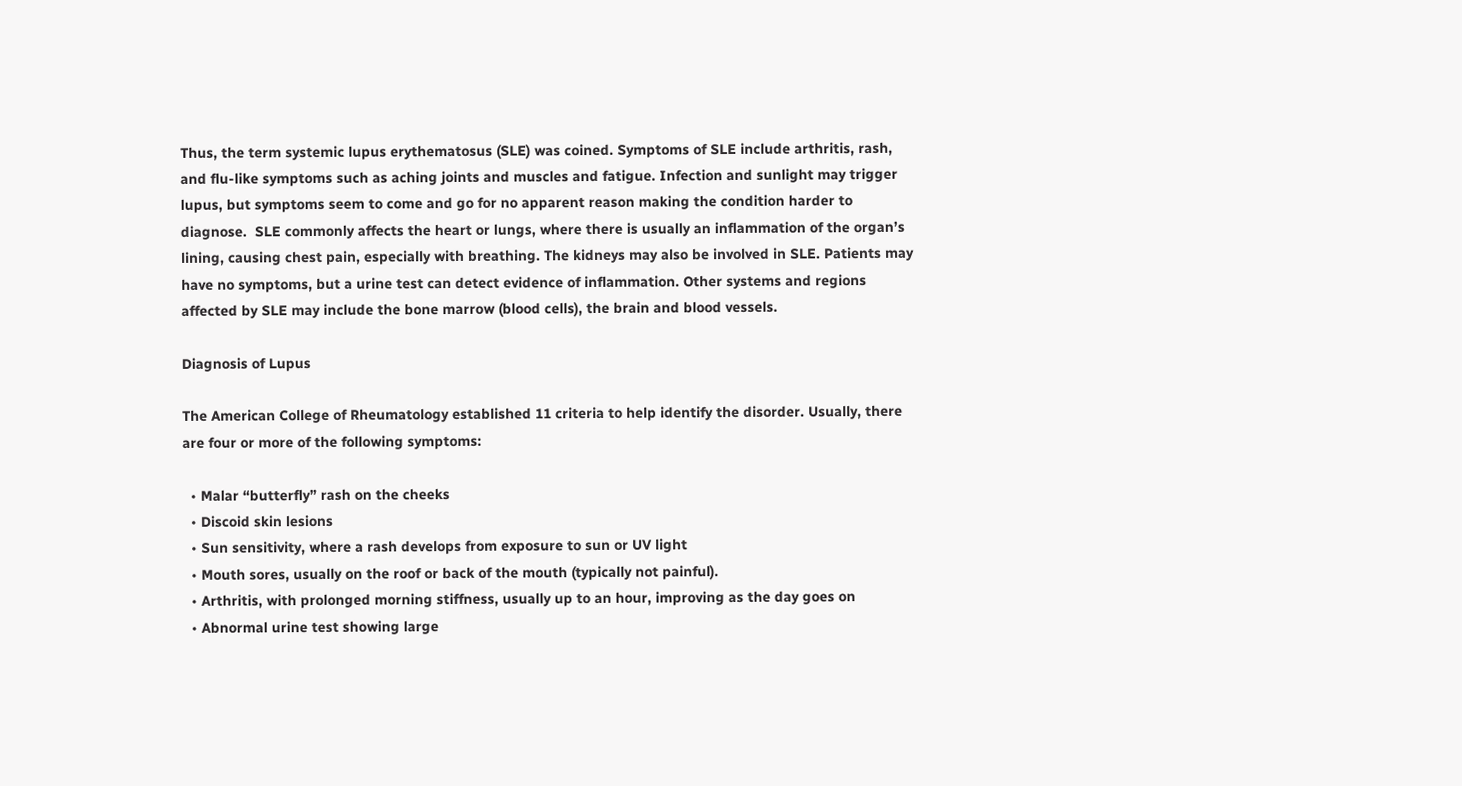Thus, the term systemic lupus erythematosus (SLE) was coined. Symptoms of SLE include arthritis, rash, and flu-like symptoms such as aching joints and muscles and fatigue. Infection and sunlight may trigger lupus, but symptoms seem to come and go for no apparent reason making the condition harder to diagnose.  SLE commonly affects the heart or lungs, where there is usually an inflammation of the organ’s lining, causing chest pain, especially with breathing. The kidneys may also be involved in SLE. Patients may have no symptoms, but a urine test can detect evidence of inflammation. Other systems and regions affected by SLE may include the bone marrow (blood cells), the brain and blood vessels.

Diagnosis of Lupus

The American College of Rheumatology established 11 criteria to help identify the disorder. Usually, there are four or more of the following symptoms:

  • Malar “butterfly” rash on the cheeks
  • Discoid skin lesions
  • Sun sensitivity, where a rash develops from exposure to sun or UV light
  • Mouth sores, usually on the roof or back of the mouth (typically not painful).
  • Arthritis, with prolonged morning stiffness, usually up to an hour, improving as the day goes on
  • Abnormal urine test showing large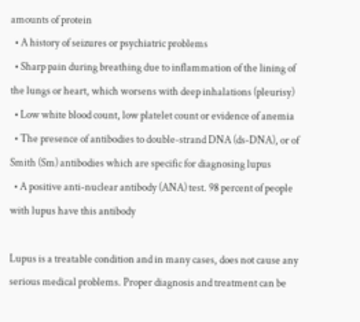amounts of protein
  • A history of seizures or psychiatric problems
  • Sharp pain during breathing due to inflammation of the lining of the lungs or heart, which worsens with deep inhalations (pleurisy)
  • Low white blood count, low platelet count or evidence of anemia
  • The presence of antibodies to double-strand DNA (ds-DNA), or of Smith (Sm) antibodies which are specific for diagnosing lupus
  • A positive anti-nuclear antibody (ANA) test. 98 percent of people with lupus have this antibody

Lupus is a treatable condition and in many cases, does not cause any serious medical problems. Proper diagnosis and treatment can be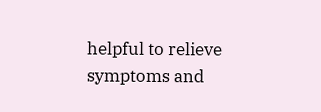helpful to relieve symptoms and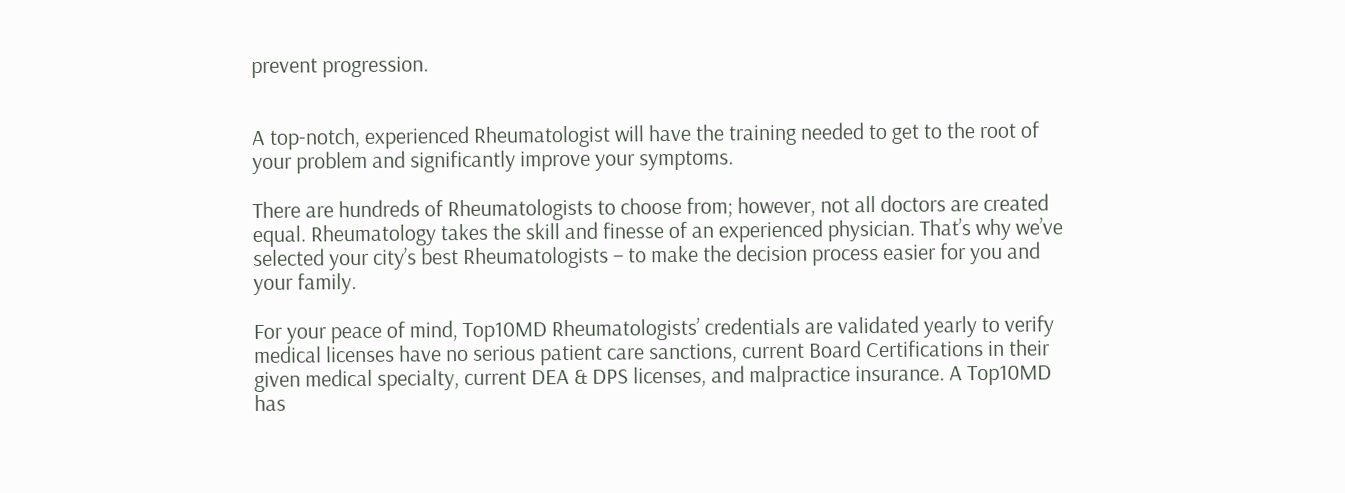prevent progression.


A top-notch, experienced Rheumatologist will have the training needed to get to the root of your problem and significantly improve your symptoms.

There are hundreds of Rheumatologists to choose from; however, not all doctors are created equal. Rheumatology takes the skill and finesse of an experienced physician. That’s why we’ve selected your city’s best Rheumatologists – to make the decision process easier for you and your family.

For your peace of mind, Top10MD Rheumatologists’ credentials are validated yearly to verify medical licenses have no serious patient care sanctions, current Board Certifications in their given medical specialty, current DEA & DPS licenses, and malpractice insurance. A Top10MD has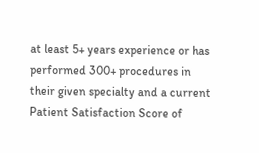at least 5+ years experience or has performed 300+ procedures in their given specialty and a current Patient Satisfaction Score of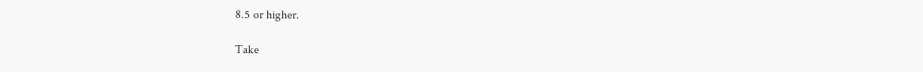8.5 or higher.

Take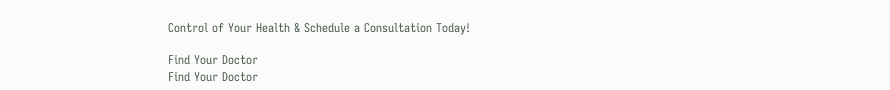Control of Your Health & Schedule a Consultation Today!

Find Your Doctor
Find Your Doctor